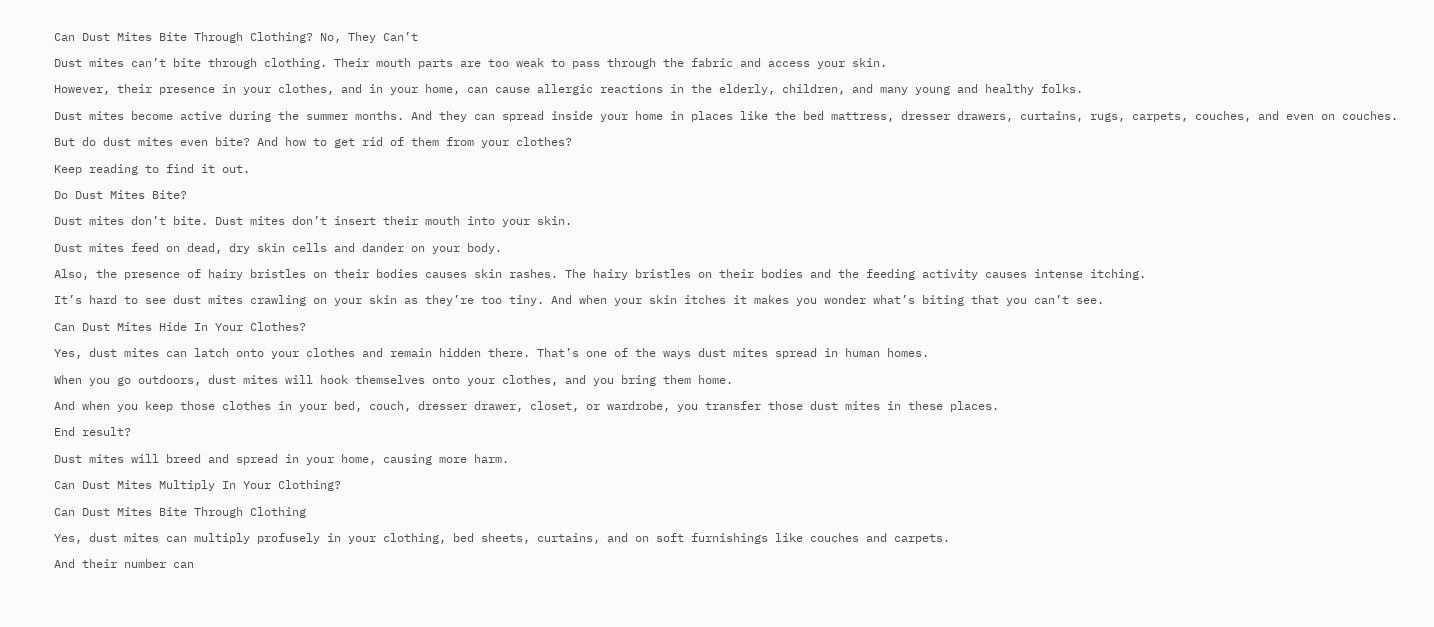Can Dust Mites Bite Through Clothing? No, They Can’t

Dust mites can’t bite through clothing. Their mouth parts are too weak to pass through the fabric and access your skin.

However, their presence in your clothes, and in your home, can cause allergic reactions in the elderly, children, and many young and healthy folks.

Dust mites become active during the summer months. And they can spread inside your home in places like the bed mattress, dresser drawers, curtains, rugs, carpets, couches, and even on couches.

But do dust mites even bite? And how to get rid of them from your clothes?

Keep reading to find it out.

Do Dust Mites Bite?

Dust mites don’t bite. Dust mites don’t insert their mouth into your skin.

Dust mites feed on dead, dry skin cells and dander on your body.

Also, the presence of hairy bristles on their bodies causes skin rashes. The hairy bristles on their bodies and the feeding activity causes intense itching.

It’s hard to see dust mites crawling on your skin as they’re too tiny. And when your skin itches it makes you wonder what’s biting that you can’t see.

Can Dust Mites Hide In Your Clothes?

Yes, dust mites can latch onto your clothes and remain hidden there. That’s one of the ways dust mites spread in human homes.

When you go outdoors, dust mites will hook themselves onto your clothes, and you bring them home.

And when you keep those clothes in your bed, couch, dresser drawer, closet, or wardrobe, you transfer those dust mites in these places.

End result?

Dust mites will breed and spread in your home, causing more harm.

Can Dust Mites Multiply In Your Clothing?

Can Dust Mites Bite Through Clothing

Yes, dust mites can multiply profusely in your clothing, bed sheets, curtains, and on soft furnishings like couches and carpets.

And their number can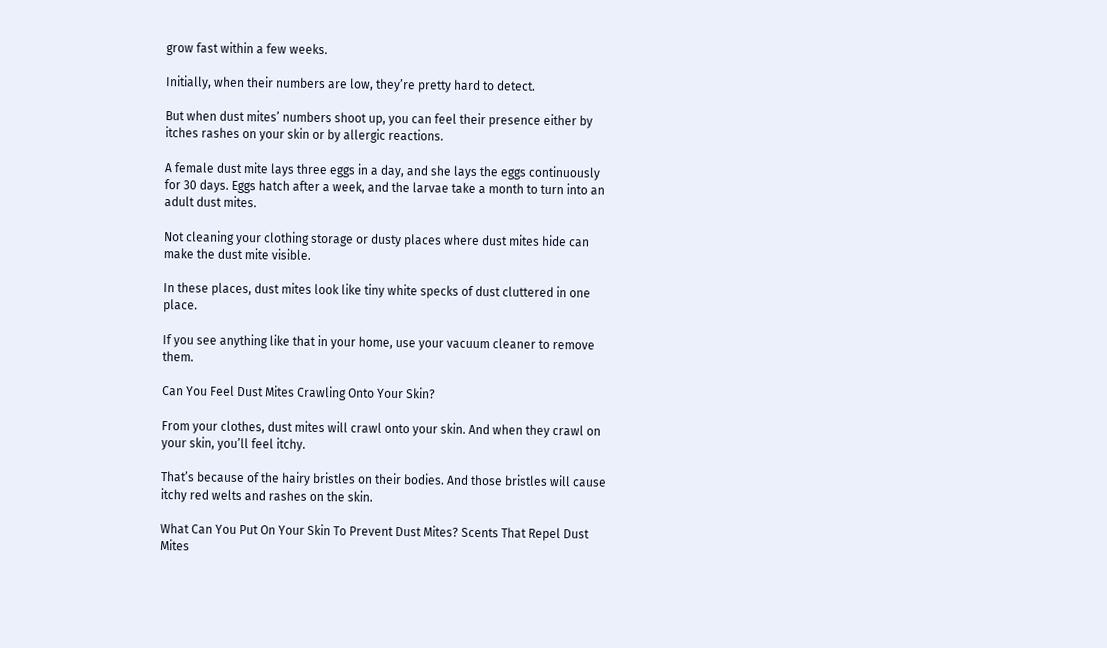grow fast within a few weeks.

Initially, when their numbers are low, they’re pretty hard to detect.

But when dust mites’ numbers shoot up, you can feel their presence either by itches rashes on your skin or by allergic reactions.

A female dust mite lays three eggs in a day, and she lays the eggs continuously for 30 days. Eggs hatch after a week, and the larvae take a month to turn into an adult dust mites.

Not cleaning your clothing storage or dusty places where dust mites hide can make the dust mite visible.

In these places, dust mites look like tiny white specks of dust cluttered in one place.

If you see anything like that in your home, use your vacuum cleaner to remove them.

Can You Feel Dust Mites Crawling Onto Your Skin?

From your clothes, dust mites will crawl onto your skin. And when they crawl on your skin, you’ll feel itchy.

That’s because of the hairy bristles on their bodies. And those bristles will cause itchy red welts and rashes on the skin.

What Can You Put On Your Skin To Prevent Dust Mites? Scents That Repel Dust Mites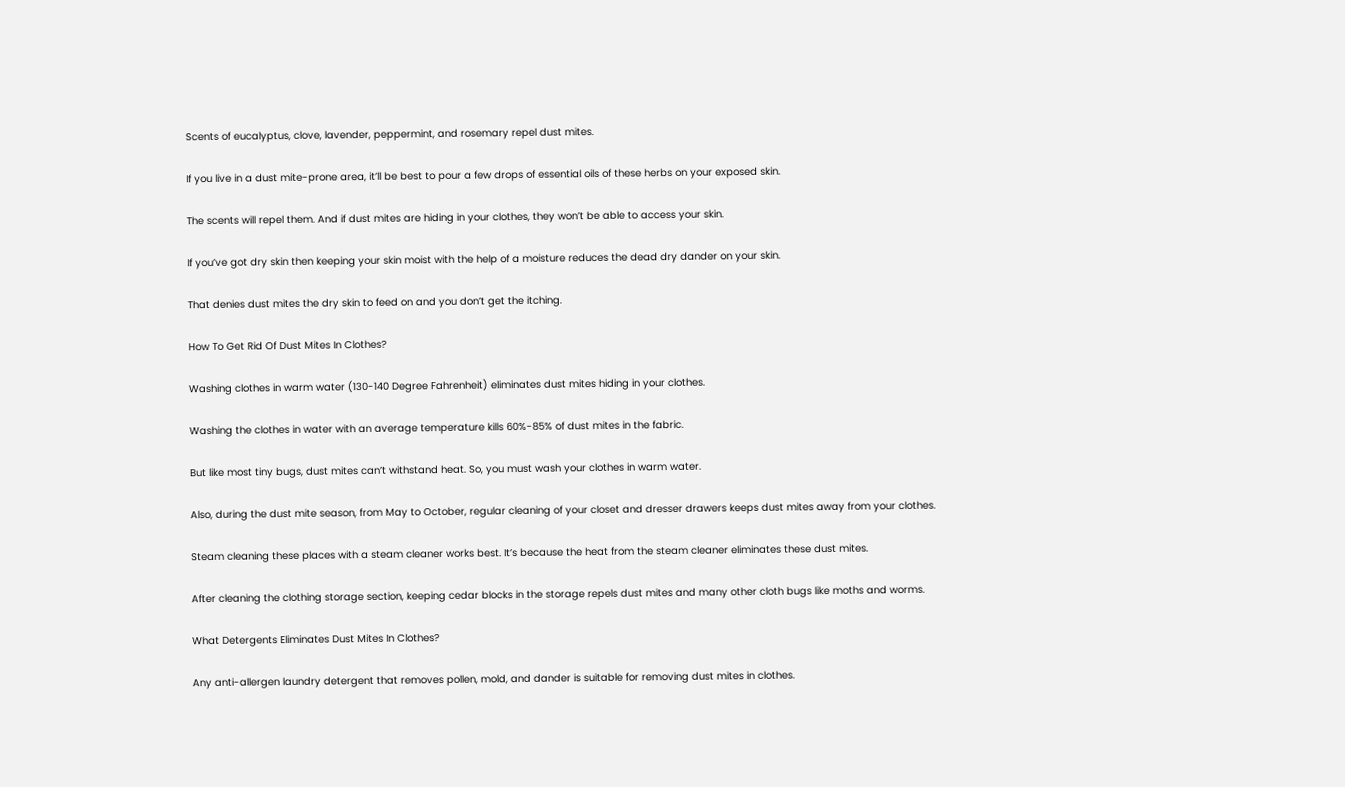Scents of eucalyptus, clove, lavender, peppermint, and rosemary repel dust mites.

If you live in a dust mite-prone area, it’ll be best to pour a few drops of essential oils of these herbs on your exposed skin.

The scents will repel them. And if dust mites are hiding in your clothes, they won’t be able to access your skin.

If you’ve got dry skin then keeping your skin moist with the help of a moisture reduces the dead dry dander on your skin.

That denies dust mites the dry skin to feed on and you don’t get the itching.

How To Get Rid Of Dust Mites In Clothes?

Washing clothes in warm water (130-140 Degree Fahrenheit) eliminates dust mites hiding in your clothes.

Washing the clothes in water with an average temperature kills 60%-85% of dust mites in the fabric.

But like most tiny bugs, dust mites can’t withstand heat. So, you must wash your clothes in warm water.

Also, during the dust mite season, from May to October, regular cleaning of your closet and dresser drawers keeps dust mites away from your clothes.

Steam cleaning these places with a steam cleaner works best. It’s because the heat from the steam cleaner eliminates these dust mites.

After cleaning the clothing storage section, keeping cedar blocks in the storage repels dust mites and many other cloth bugs like moths and worms.

What Detergents Eliminates Dust Mites In Clothes?

Any anti-allergen laundry detergent that removes pollen, mold, and dander is suitable for removing dust mites in clothes.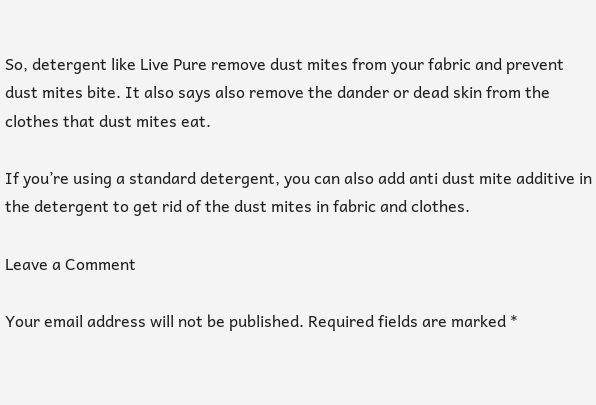So, detergent like Live Pure remove dust mites from your fabric and prevent dust mites bite. It also says also remove the dander or dead skin from the clothes that dust mites eat.

If you’re using a standard detergent, you can also add anti dust mite additive in the detergent to get rid of the dust mites in fabric and clothes.

Leave a Comment

Your email address will not be published. Required fields are marked *